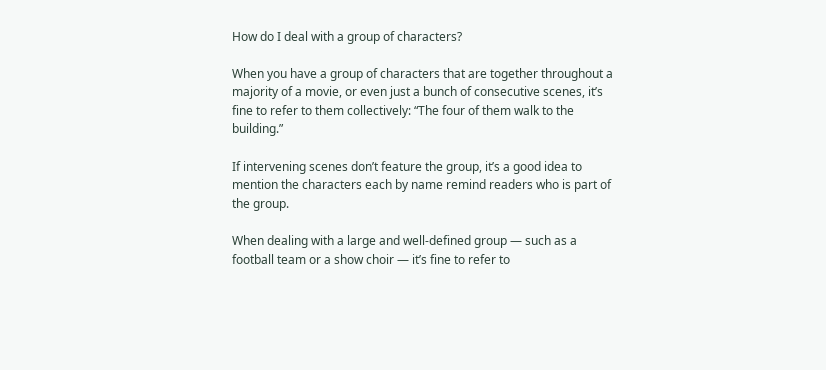How do I deal with a group of characters?

When you have a group of characters that are together throughout a majority of a movie, or even just a bunch of consecutive scenes, it’s fine to refer to them collectively: “The four of them walk to the building.”

If intervening scenes don’t feature the group, it’s a good idea to mention the characters each by name remind readers who is part of the group.

When dealing with a large and well-defined group — such as a football team or a show choir — it’s fine to refer to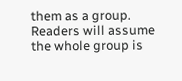them as a group. Readers will assume the whole group is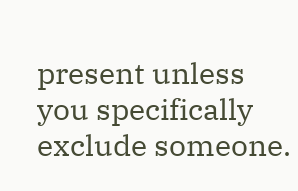present unless you specifically exclude someone.